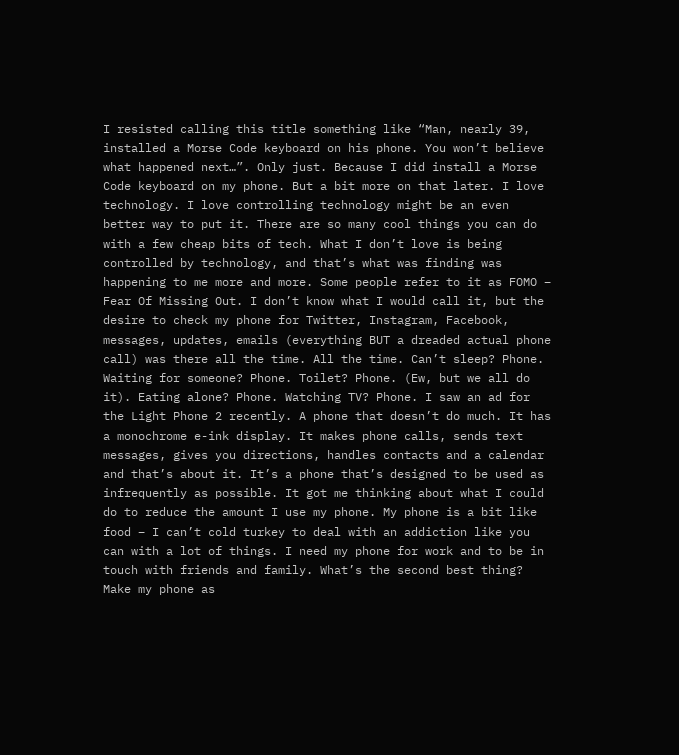I resisted calling this title something like “Man, nearly 39, installed a Morse Code keyboard on his phone. You won’t believe what happened next…”. Only just. Because I did install a Morse Code keyboard on my phone. But a bit more on that later. I love technology. I love controlling technology might be an even better way to put it. There are so many cool things you can do with a few cheap bits of tech. What I don’t love is being controlled by technology, and that’s what was finding was happening to me more and more. Some people refer to it as FOMO – Fear Of Missing Out. I don’t know what I would call it, but the desire to check my phone for Twitter, Instagram, Facebook, messages, updates, emails (everything BUT a dreaded actual phone call) was there all the time. All the time. Can’t sleep? Phone. Waiting for someone? Phone. Toilet? Phone. (Ew, but we all do it). Eating alone? Phone. Watching TV? Phone. I saw an ad for the Light Phone 2 recently. A phone that doesn’t do much. It has a monochrome e-ink display. It makes phone calls, sends text messages, gives you directions, handles contacts and a calendar and that’s about it. It’s a phone that’s designed to be used as infrequently as possible. It got me thinking about what I could do to reduce the amount I use my phone. My phone is a bit like food – I can’t cold turkey to deal with an addiction like you can with a lot of things. I need my phone for work and to be in touch with friends and family. What’s the second best thing? Make my phone as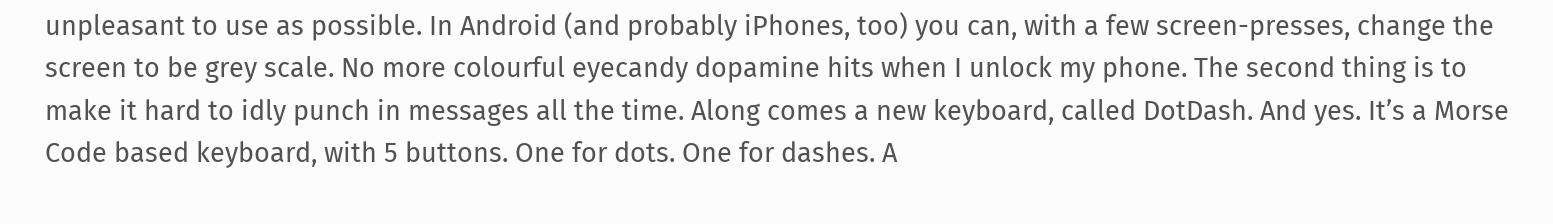unpleasant to use as possible. In Android (and probably iPhones, too) you can, with a few screen-presses, change the screen to be grey scale. No more colourful eyecandy dopamine hits when I unlock my phone. The second thing is to make it hard to idly punch in messages all the time. Along comes a new keyboard, called DotDash. And yes. It’s a Morse Code based keyboard, with 5 buttons. One for dots. One for dashes. A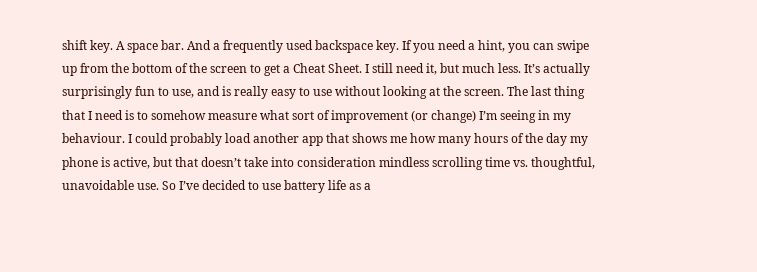shift key. A space bar. And a frequently used backspace key. If you need a hint, you can swipe up from the bottom of the screen to get a Cheat Sheet. I still need it, but much less. It’s actually surprisingly fun to use, and is really easy to use without looking at the screen. The last thing that I need is to somehow measure what sort of improvement (or change) I’m seeing in my behaviour. I could probably load another app that shows me how many hours of the day my phone is active, but that doesn’t take into consideration mindless scrolling time vs. thoughtful, unavoidable use. So I’ve decided to use battery life as a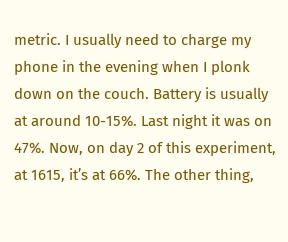metric. I usually need to charge my phone in the evening when I plonk down on the couch. Battery is usually at around 10-15%. Last night it was on 47%. Now, on day 2 of this experiment, at 1615, it’s at 66%. The other thing,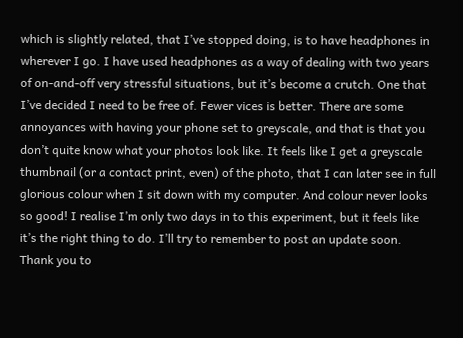which is slightly related, that I’ve stopped doing, is to have headphones in wherever I go. I have used headphones as a way of dealing with two years of on-and-off very stressful situations, but it’s become a crutch. One that I’ve decided I need to be free of. Fewer vices is better. There are some annoyances with having your phone set to greyscale, and that is that you don’t quite know what your photos look like. It feels like I get a greyscale thumbnail (or a contact print, even) of the photo, that I can later see in full glorious colour when I sit down with my computer. And colour never looks so good! I realise I’m only two days in to this experiment, but it feels like it’s the right thing to do. I’ll try to remember to post an update soon. Thank you to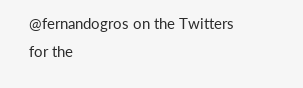@fernandogros on the Twitters for the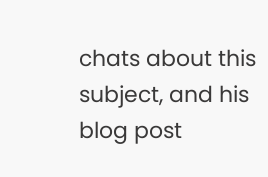chats about this subject, and his blog post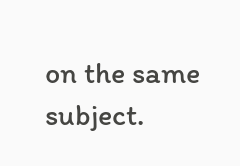on the same subject.